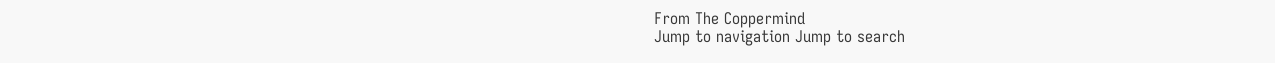From The Coppermind
Jump to navigation Jump to search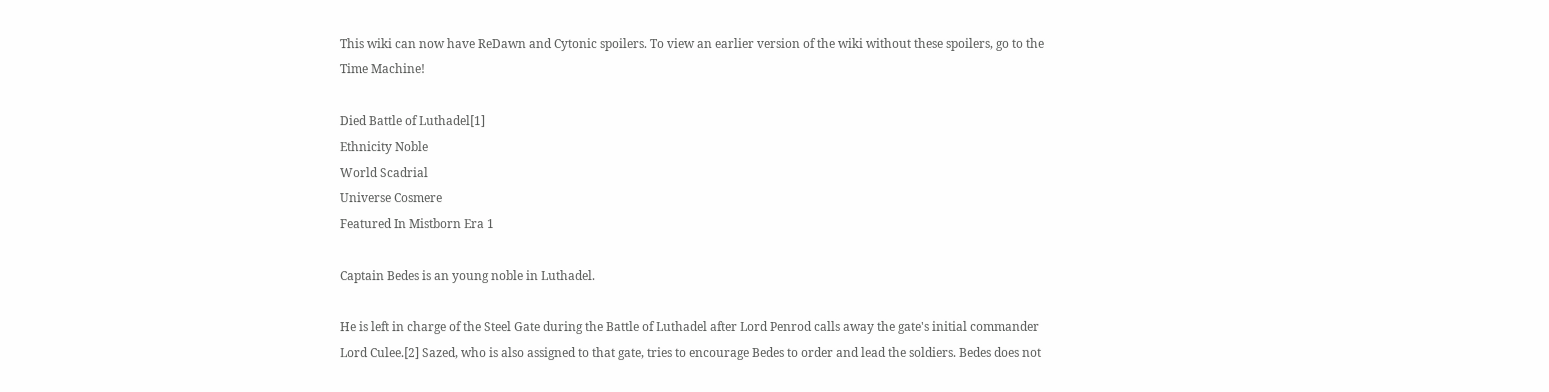This wiki can now have ReDawn and Cytonic spoilers. To view an earlier version of the wiki without these spoilers, go to the Time Machine!

Died Battle of Luthadel[1]
Ethnicity Noble
World Scadrial
Universe Cosmere
Featured In Mistborn Era 1

Captain Bedes is an young noble in Luthadel.

He is left in charge of the Steel Gate during the Battle of Luthadel after Lord Penrod calls away the gate's initial commander Lord Culee.[2] Sazed, who is also assigned to that gate, tries to encourage Bedes to order and lead the soldiers. Bedes does not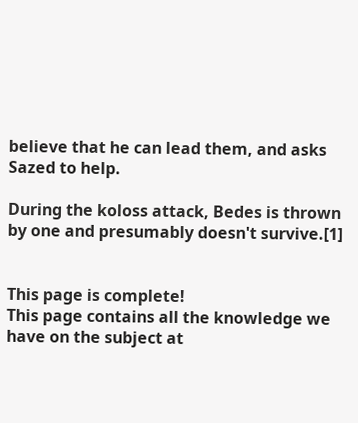believe that he can lead them, and asks Sazed to help.

During the koloss attack, Bedes is thrown by one and presumably doesn't survive.[1]


This page is complete!
This page contains all the knowledge we have on the subject at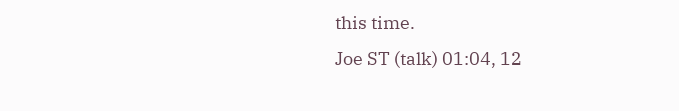this time.
Joe ST (talk) 01:04, 12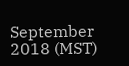September 2018 (MST)